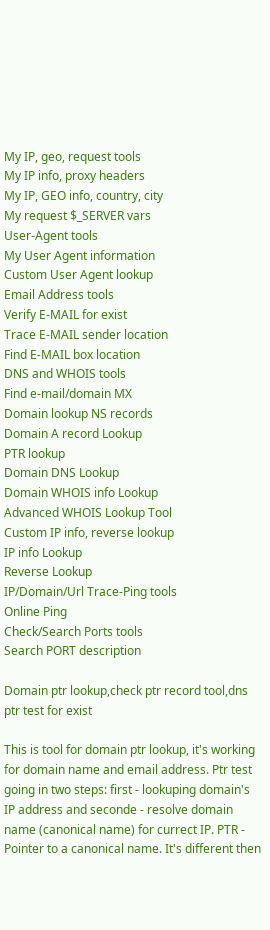My IP, geo, request tools
My IP info, proxy headers
My IP, GEO info, country, city
My request $_SERVER vars
User-Agent tools
My User Agent information
Custom User Agent lookup
Email Address tools
Verify E-MAIL for exist
Trace E-MAIL sender location
Find E-MAIL box location
DNS and WHOIS tools
Find e-mail/domain MX
Domain lookup NS records
Domain A record Lookup
PTR lookup
Domain DNS Lookup
Domain WHOIS info Lookup
Advanced WHOIS Lookup Tool
Custom IP info, reverse lookup
IP info Lookup
Reverse Lookup
IP/Domain/Url Trace-Ping tools
Online Ping
Check/Search Ports tools
Search PORT description

Domain ptr lookup,check ptr record tool,dns ptr test for exist

This is tool for domain ptr lookup, it's working for domain name and email address. Ptr test going in two steps: first - lookuping domain's IP address and seconde - resolve domain name (canonical name) for currect IP. PTR - Pointer to a canonical name. It's different then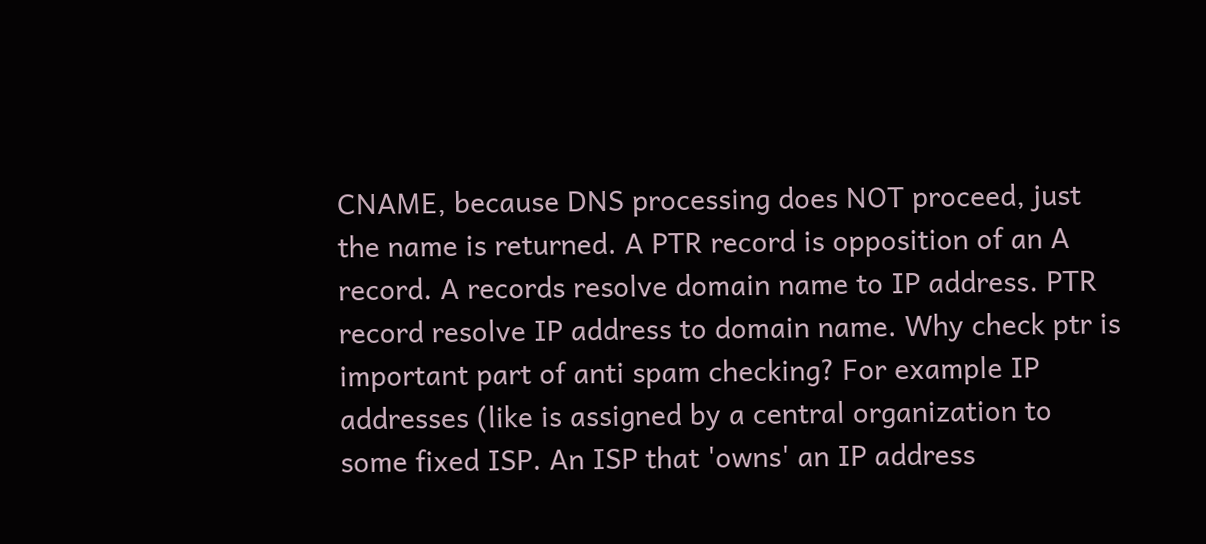CNAME, because DNS processing does NOT proceed, just the name is returned. A PTR record is opposition of an A record. A records resolve domain name to IP address. PTR record resolve IP address to domain name. Why check ptr is important part of anti spam checking? For example IP addresses (like is assigned by a central organization to some fixed ISP. An ISP that 'owns' an IP address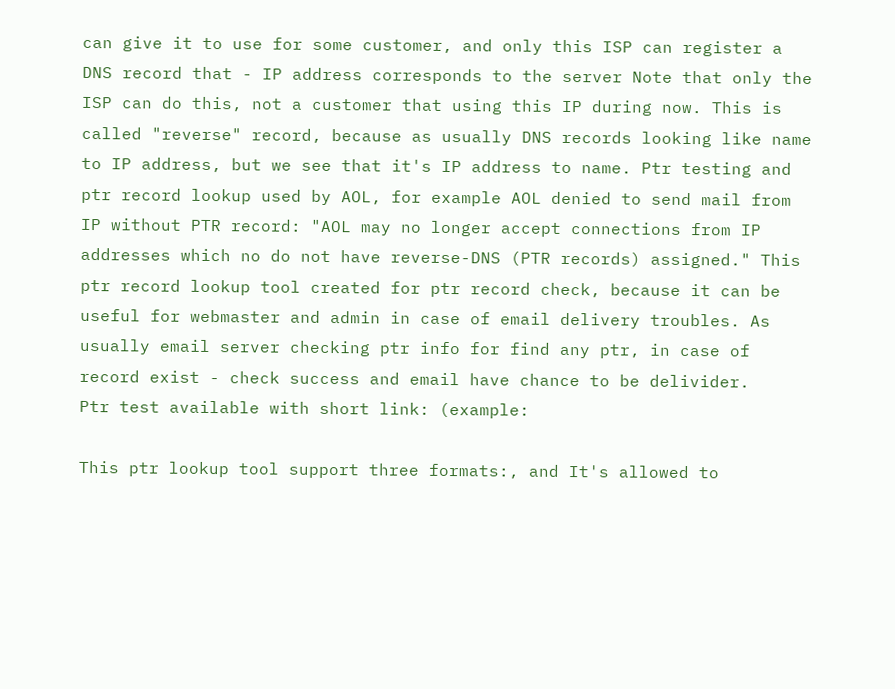can give it to use for some customer, and only this ISP can register a DNS record that - IP address corresponds to the server Note that only the ISP can do this, not a customer that using this IP during now. This is called "reverse" record, because as usually DNS records looking like name to IP address, but we see that it's IP address to name. Ptr testing and ptr record lookup used by AOL, for example AOL denied to send mail from IP without PTR record: "AOL may no longer accept connections from IP addresses which no do not have reverse-DNS (PTR records) assigned." This ptr record lookup tool created for ptr record check, because it can be useful for webmaster and admin in case of email delivery troubles. As usually email server checking ptr info for find any ptr, in case of record exist - check success and email have chance to be delivider.
Ptr test available with short link: (example:

This ptr lookup tool support three formats:, and It's allowed to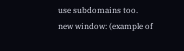use subdomains too.
new window: (example of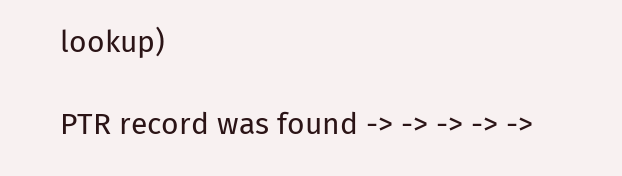lookup)

PTR record was found -> -> -> -> ->